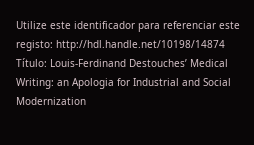Utilize este identificador para referenciar este registo: http://hdl.handle.net/10198/14874
Título: Louis-Ferdinand Destouches’ Medical Writing: an Apologia for Industrial and Social Modernization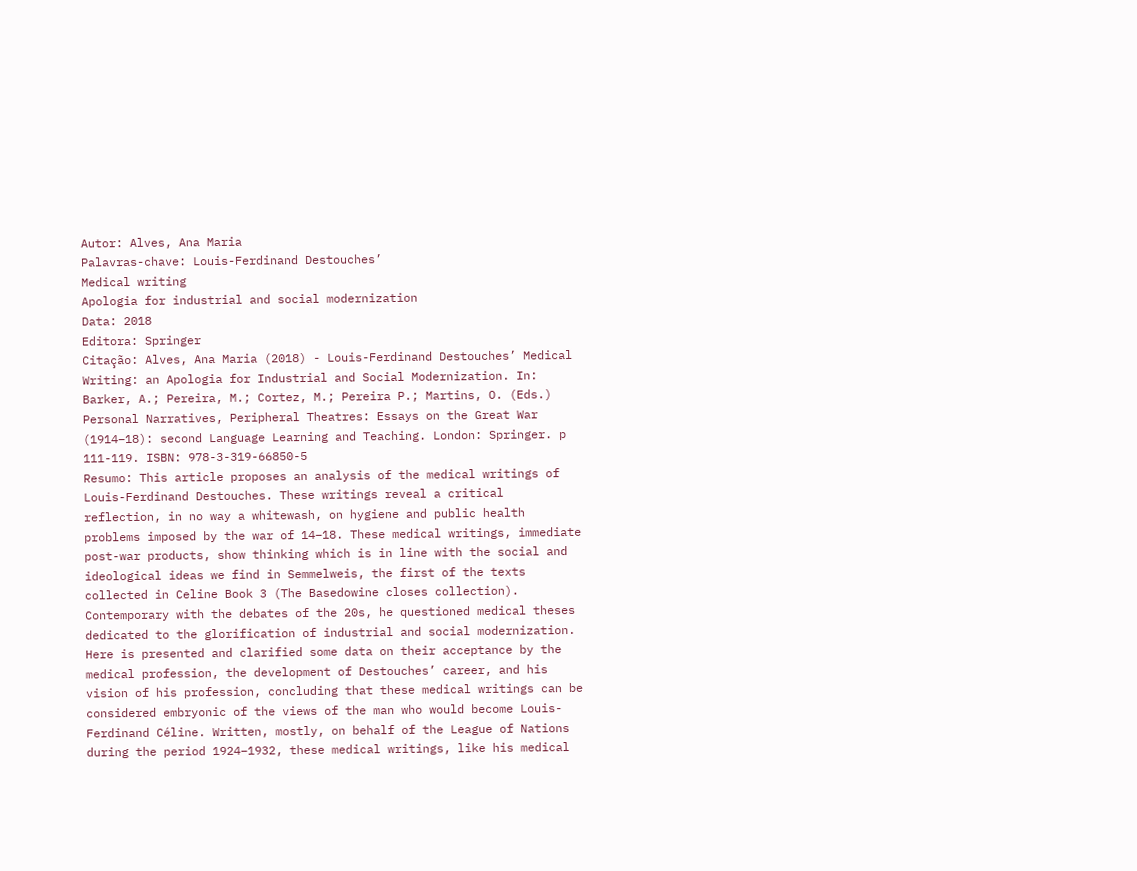Autor: Alves, Ana Maria
Palavras-chave: Louis-Ferdinand Destouches’
Medical writing
Apologia for industrial and social modernization
Data: 2018
Editora: Springer
Citação: Alves, Ana Maria (2018) - Louis-Ferdinand Destouches’ Medical Writing: an Apologia for Industrial and Social Modernization. In: Barker, A.; Pereira, M.; Cortez, M.; Pereira P.; Martins, O. (Eds.) Personal Narratives, Peripheral Theatres: Essays on the Great War (1914–18): second Language Learning and Teaching. London: Springer. p 111-119. ISBN: 978-3-319-66850-5
Resumo: This article proposes an analysis of the medical writings of Louis-Ferdinand Destouches. These writings reveal a critical reflection, in no way a whitewash, on hygiene and public health problems imposed by the war of 14–18. These medical writings, immediate post-war products, show thinking which is in line with the social and ideological ideas we find in Semmelweis, the first of the texts collected in Celine Book 3 (The Basedowine closes collection). Contemporary with the debates of the 20s, he questioned medical theses dedicated to the glorification of industrial and social modernization. Here is presented and clarified some data on their acceptance by the medical profession, the development of Destouches’ career, and his vision of his profession, concluding that these medical writings can be considered embryonic of the views of the man who would become Louis-Ferdinand Céline. Written, mostly, on behalf of the League of Nations during the period 1924–1932, these medical writings, like his medical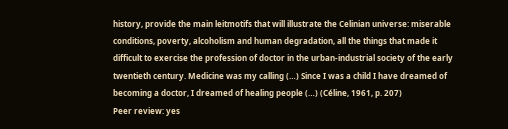history, provide the main leitmotifs that will illustrate the Celinian universe: miserable conditions, poverty, alcoholism and human degradation, all the things that made it difficult to exercise the profession of doctor in the urban-industrial society of the early twentieth century. Medicine was my calling (…) Since I was a child I have dreamed of becoming a doctor, I dreamed of healing people (…) (Céline, 1961, p. 207)
Peer review: yes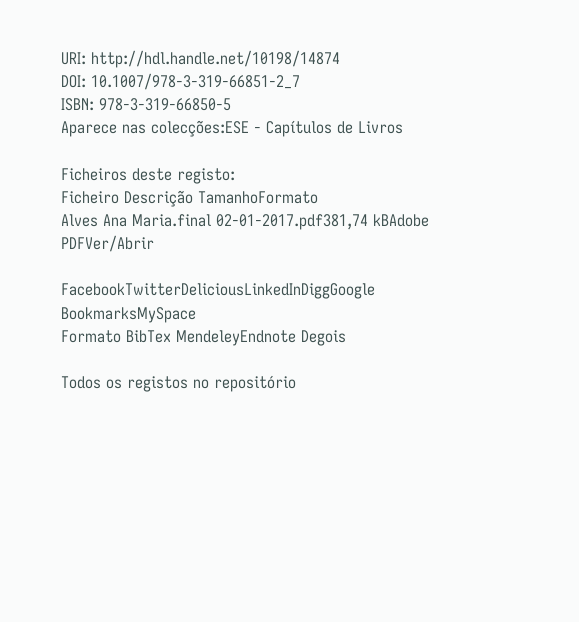URI: http://hdl.handle.net/10198/14874
DOI: 10.1007/978-3-319-66851-2_7
ISBN: 978-3-319-66850-5
Aparece nas colecções:ESE - Capítulos de Livros

Ficheiros deste registo:
Ficheiro Descrição TamanhoFormato
Alves Ana Maria.final 02-01-2017.pdf381,74 kBAdobe PDFVer/Abrir

FacebookTwitterDeliciousLinkedInDiggGoogle BookmarksMySpace
Formato BibTex MendeleyEndnote Degois

Todos os registos no repositório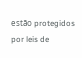estão protegidos por leis de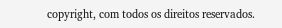copyright, com todos os direitos reservados.